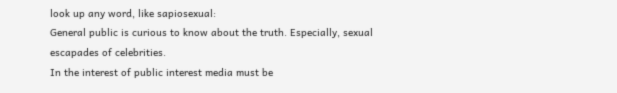look up any word, like sapiosexual:
General public is curious to know about the truth. Especially, sexual escapades of celebrities.
In the interest of public interest media must be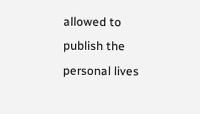allowed to publish the personal lives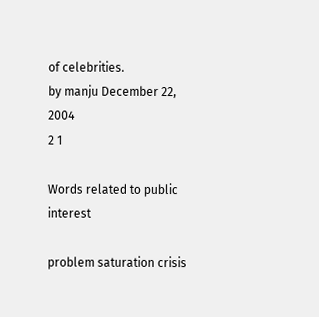of celebrities.
by manju December 22, 2004
2 1

Words related to public interest

problem saturation crisis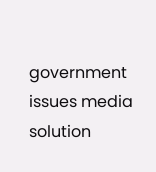government issues media solution